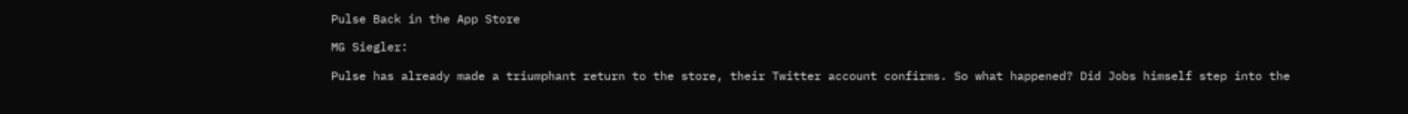Pulse Back in the App Store

MG Siegler:

Pulse has already made a triumphant return to the store, their Twitter account confirms. So what happened? Did Jobs himself step into the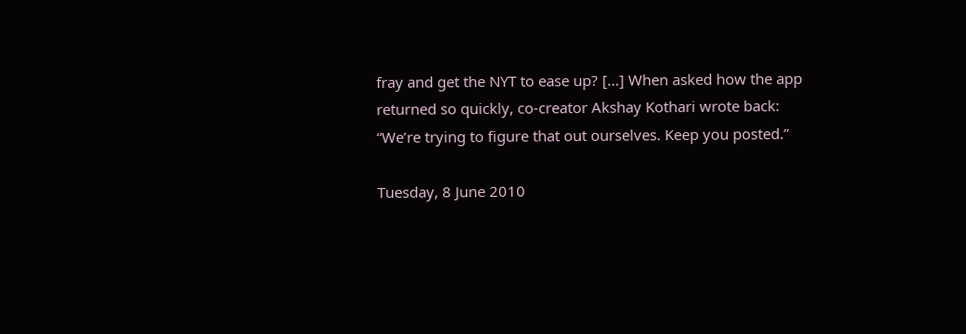fray and get the NYT to ease up? […] When asked how the app returned so quickly, co-creator Akshay Kothari wrote back: “We’re trying to figure that out ourselves. Keep you posted.”

Tuesday, 8 June 2010